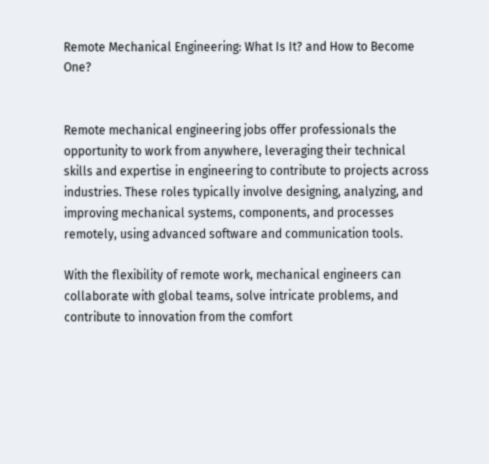Remote Mechanical Engineering: What Is It? and How to Become One?


Remote mechanical engineering jobs offer professionals the opportunity to work from anywhere, leveraging their technical skills and expertise in engineering to contribute to projects across industries. These roles typically involve designing, analyzing, and improving mechanical systems, components, and processes remotely, using advanced software and communication tools.

With the flexibility of remote work, mechanical engineers can collaborate with global teams, solve intricate problems, and contribute to innovation from the comfort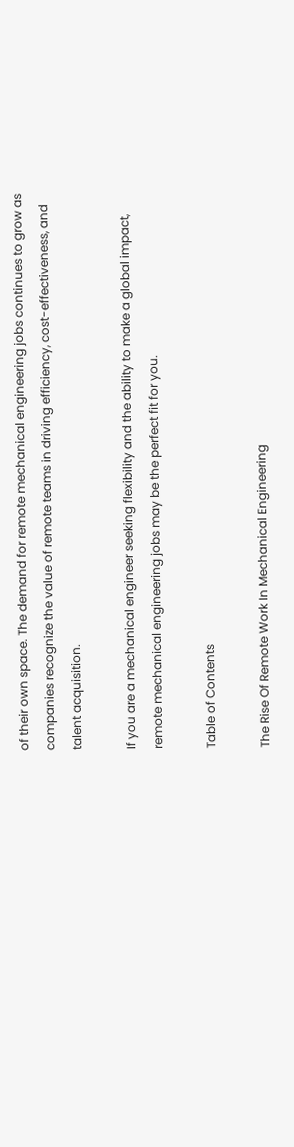of their own space. The demand for remote mechanical engineering jobs continues to grow as companies recognize the value of remote teams in driving efficiency, cost-effectiveness, and talent acquisition.

If you are a mechanical engineer seeking flexibility and the ability to make a global impact, remote mechanical engineering jobs may be the perfect fit for you.

Table of Contents

The Rise Of Remote Work In Mechanical Engineering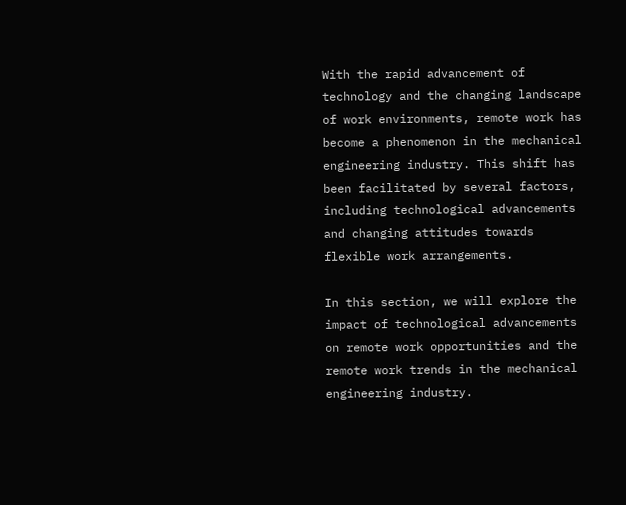With the rapid advancement of technology and the changing landscape of work environments, remote work has become a phenomenon in the mechanical engineering industry. This shift has been facilitated by several factors, including technological advancements and changing attitudes towards flexible work arrangements.

In this section, we will explore the impact of technological advancements on remote work opportunities and the remote work trends in the mechanical engineering industry.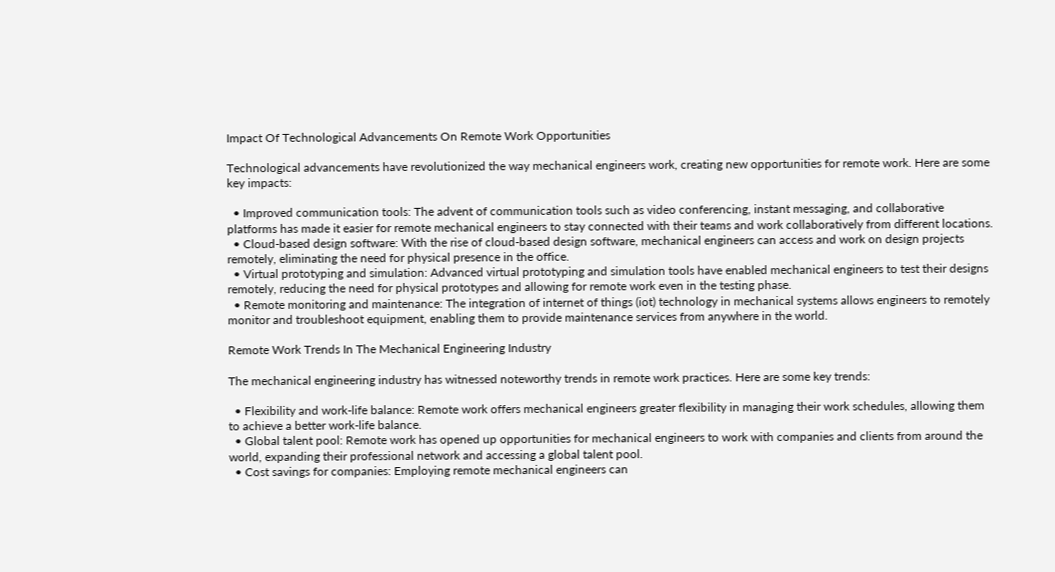Impact Of Technological Advancements On Remote Work Opportunities

Technological advancements have revolutionized the way mechanical engineers work, creating new opportunities for remote work. Here are some key impacts:

  • Improved communication tools: The advent of communication tools such as video conferencing, instant messaging, and collaborative platforms has made it easier for remote mechanical engineers to stay connected with their teams and work collaboratively from different locations.
  • Cloud-based design software: With the rise of cloud-based design software, mechanical engineers can access and work on design projects remotely, eliminating the need for physical presence in the office.
  • Virtual prototyping and simulation: Advanced virtual prototyping and simulation tools have enabled mechanical engineers to test their designs remotely, reducing the need for physical prototypes and allowing for remote work even in the testing phase.
  • Remote monitoring and maintenance: The integration of internet of things (iot) technology in mechanical systems allows engineers to remotely monitor and troubleshoot equipment, enabling them to provide maintenance services from anywhere in the world.

Remote Work Trends In The Mechanical Engineering Industry

The mechanical engineering industry has witnessed noteworthy trends in remote work practices. Here are some key trends:

  • Flexibility and work-life balance: Remote work offers mechanical engineers greater flexibility in managing their work schedules, allowing them to achieve a better work-life balance.
  • Global talent pool: Remote work has opened up opportunities for mechanical engineers to work with companies and clients from around the world, expanding their professional network and accessing a global talent pool.
  • Cost savings for companies: Employing remote mechanical engineers can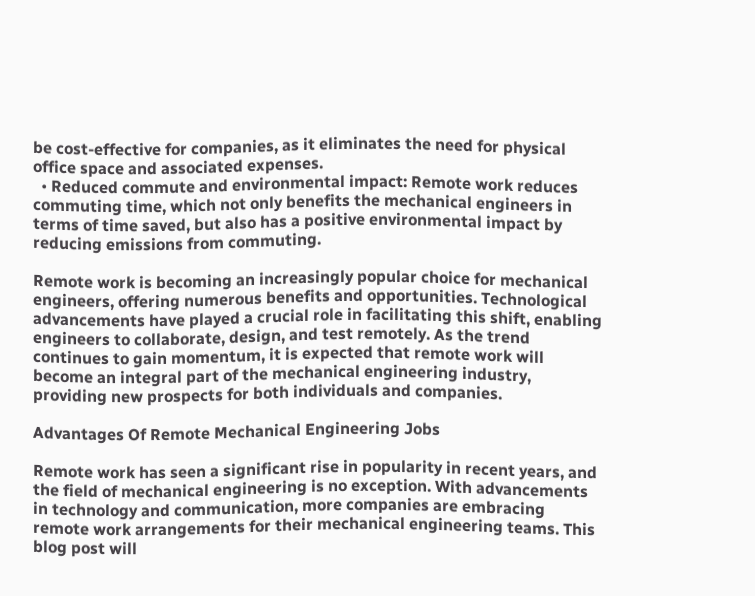be cost-effective for companies, as it eliminates the need for physical office space and associated expenses.
  • Reduced commute and environmental impact: Remote work reduces commuting time, which not only benefits the mechanical engineers in terms of time saved, but also has a positive environmental impact by reducing emissions from commuting.

Remote work is becoming an increasingly popular choice for mechanical engineers, offering numerous benefits and opportunities. Technological advancements have played a crucial role in facilitating this shift, enabling engineers to collaborate, design, and test remotely. As the trend continues to gain momentum, it is expected that remote work will become an integral part of the mechanical engineering industry, providing new prospects for both individuals and companies.

Advantages Of Remote Mechanical Engineering Jobs

Remote work has seen a significant rise in popularity in recent years, and the field of mechanical engineering is no exception. With advancements in technology and communication, more companies are embracing remote work arrangements for their mechanical engineering teams. This blog post will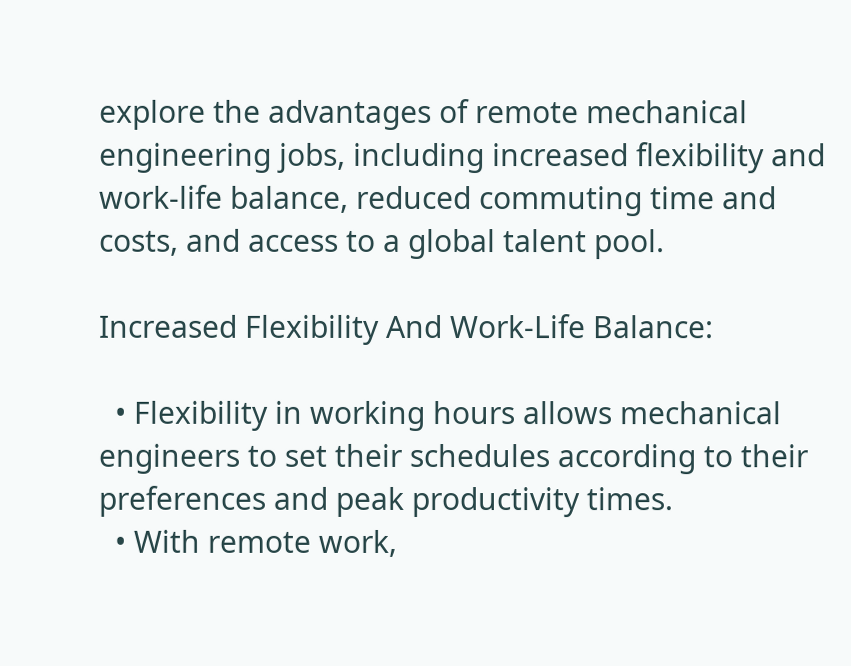explore the advantages of remote mechanical engineering jobs, including increased flexibility and work-life balance, reduced commuting time and costs, and access to a global talent pool.

Increased Flexibility And Work-Life Balance:

  • Flexibility in working hours allows mechanical engineers to set their schedules according to their preferences and peak productivity times.
  • With remote work,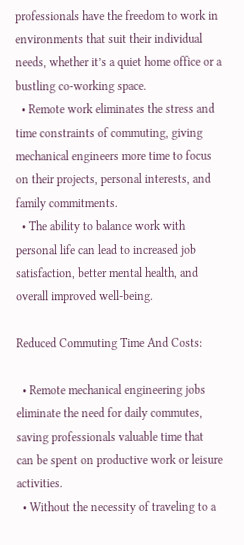professionals have the freedom to work in environments that suit their individual needs, whether it’s a quiet home office or a bustling co-working space.
  • Remote work eliminates the stress and time constraints of commuting, giving mechanical engineers more time to focus on their projects, personal interests, and family commitments.
  • The ability to balance work with personal life can lead to increased job satisfaction, better mental health, and overall improved well-being.

Reduced Commuting Time And Costs:

  • Remote mechanical engineering jobs eliminate the need for daily commutes, saving professionals valuable time that can be spent on productive work or leisure activities.
  • Without the necessity of traveling to a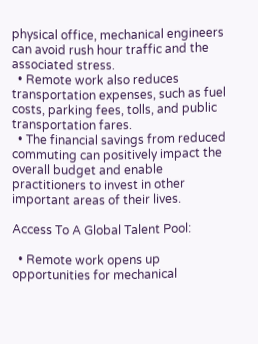physical office, mechanical engineers can avoid rush hour traffic and the associated stress.
  • Remote work also reduces transportation expenses, such as fuel costs, parking fees, tolls, and public transportation fares.
  • The financial savings from reduced commuting can positively impact the overall budget and enable practitioners to invest in other important areas of their lives.

Access To A Global Talent Pool:

  • Remote work opens up opportunities for mechanical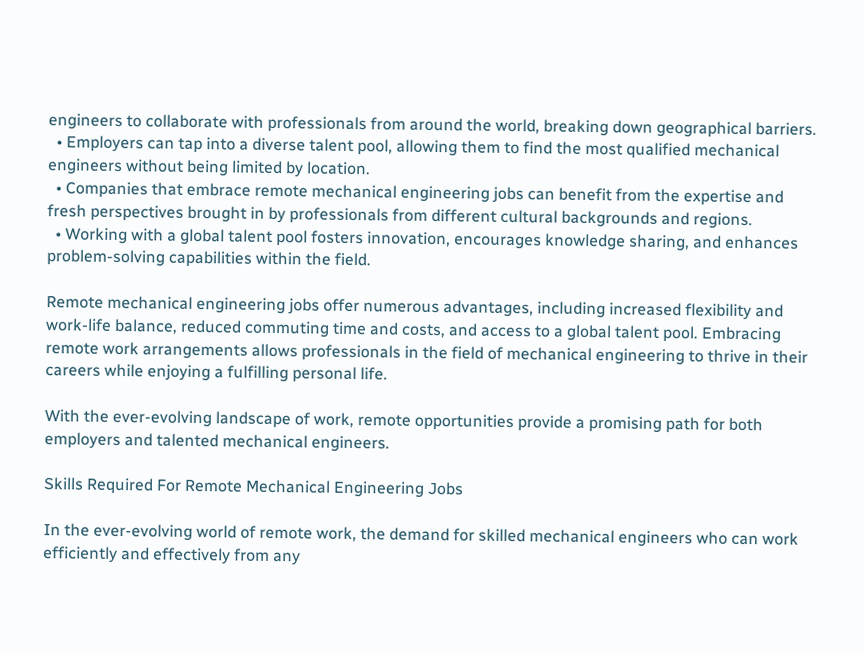engineers to collaborate with professionals from around the world, breaking down geographical barriers.
  • Employers can tap into a diverse talent pool, allowing them to find the most qualified mechanical engineers without being limited by location.
  • Companies that embrace remote mechanical engineering jobs can benefit from the expertise and fresh perspectives brought in by professionals from different cultural backgrounds and regions.
  • Working with a global talent pool fosters innovation, encourages knowledge sharing, and enhances problem-solving capabilities within the field.

Remote mechanical engineering jobs offer numerous advantages, including increased flexibility and work-life balance, reduced commuting time and costs, and access to a global talent pool. Embracing remote work arrangements allows professionals in the field of mechanical engineering to thrive in their careers while enjoying a fulfilling personal life.

With the ever-evolving landscape of work, remote opportunities provide a promising path for both employers and talented mechanical engineers.

Skills Required For Remote Mechanical Engineering Jobs

In the ever-evolving world of remote work, the demand for skilled mechanical engineers who can work efficiently and effectively from any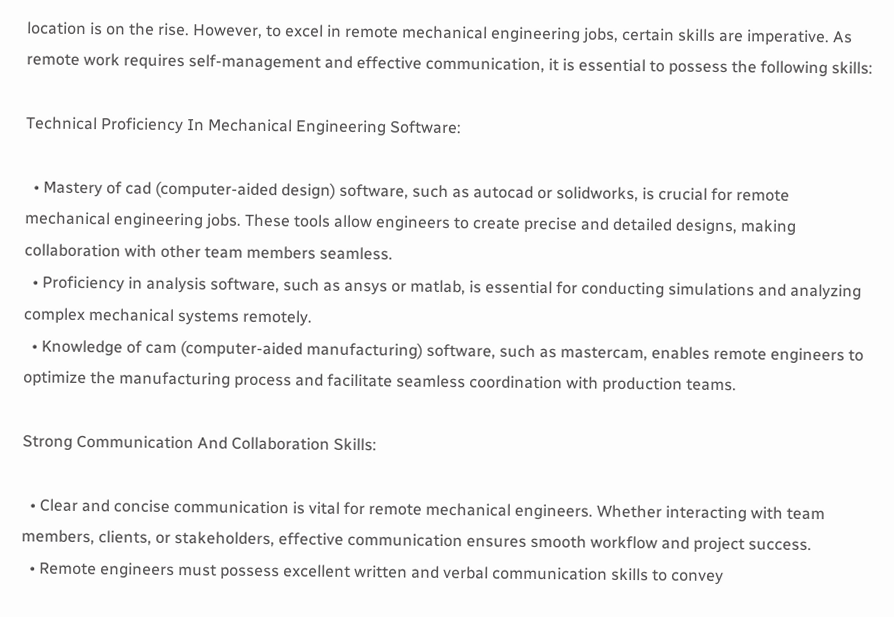location is on the rise. However, to excel in remote mechanical engineering jobs, certain skills are imperative. As remote work requires self-management and effective communication, it is essential to possess the following skills:

Technical Proficiency In Mechanical Engineering Software:

  • Mastery of cad (computer-aided design) software, such as autocad or solidworks, is crucial for remote mechanical engineering jobs. These tools allow engineers to create precise and detailed designs, making collaboration with other team members seamless.
  • Proficiency in analysis software, such as ansys or matlab, is essential for conducting simulations and analyzing complex mechanical systems remotely.
  • Knowledge of cam (computer-aided manufacturing) software, such as mastercam, enables remote engineers to optimize the manufacturing process and facilitate seamless coordination with production teams.

Strong Communication And Collaboration Skills:

  • Clear and concise communication is vital for remote mechanical engineers. Whether interacting with team members, clients, or stakeholders, effective communication ensures smooth workflow and project success.
  • Remote engineers must possess excellent written and verbal communication skills to convey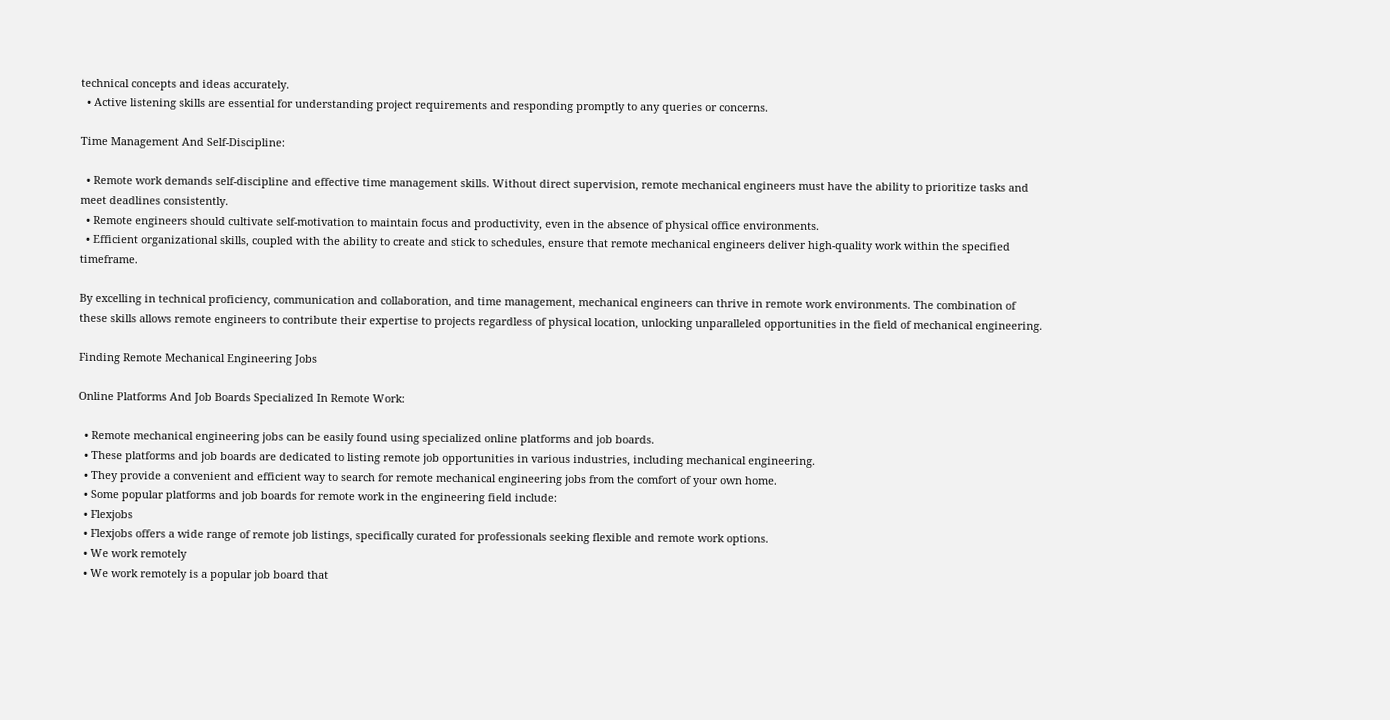technical concepts and ideas accurately.
  • Active listening skills are essential for understanding project requirements and responding promptly to any queries or concerns.

Time Management And Self-Discipline:

  • Remote work demands self-discipline and effective time management skills. Without direct supervision, remote mechanical engineers must have the ability to prioritize tasks and meet deadlines consistently.
  • Remote engineers should cultivate self-motivation to maintain focus and productivity, even in the absence of physical office environments.
  • Efficient organizational skills, coupled with the ability to create and stick to schedules, ensure that remote mechanical engineers deliver high-quality work within the specified timeframe.

By excelling in technical proficiency, communication and collaboration, and time management, mechanical engineers can thrive in remote work environments. The combination of these skills allows remote engineers to contribute their expertise to projects regardless of physical location, unlocking unparalleled opportunities in the field of mechanical engineering.

Finding Remote Mechanical Engineering Jobs

Online Platforms And Job Boards Specialized In Remote Work:

  • Remote mechanical engineering jobs can be easily found using specialized online platforms and job boards.
  • These platforms and job boards are dedicated to listing remote job opportunities in various industries, including mechanical engineering.
  • They provide a convenient and efficient way to search for remote mechanical engineering jobs from the comfort of your own home.
  • Some popular platforms and job boards for remote work in the engineering field include:
  • Flexjobs
  • Flexjobs offers a wide range of remote job listings, specifically curated for professionals seeking flexible and remote work options.
  • We work remotely
  • We work remotely is a popular job board that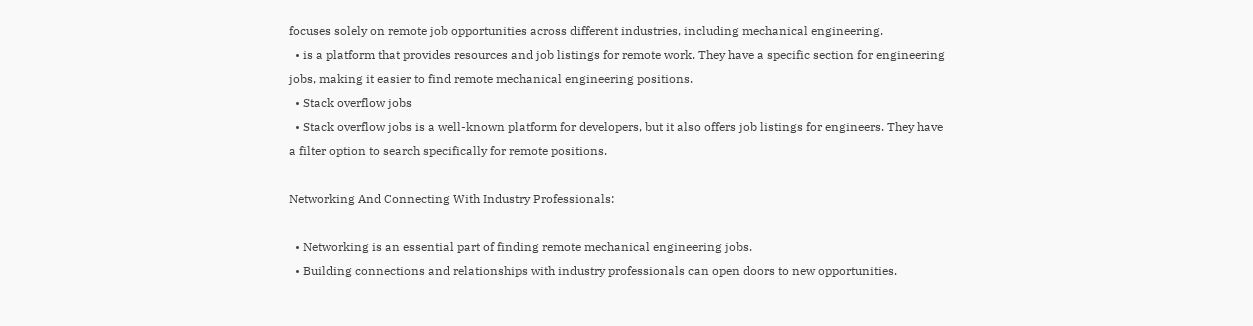focuses solely on remote job opportunities across different industries, including mechanical engineering.
  • is a platform that provides resources and job listings for remote work. They have a specific section for engineering jobs, making it easier to find remote mechanical engineering positions.
  • Stack overflow jobs
  • Stack overflow jobs is a well-known platform for developers, but it also offers job listings for engineers. They have a filter option to search specifically for remote positions.

Networking And Connecting With Industry Professionals:

  • Networking is an essential part of finding remote mechanical engineering jobs.
  • Building connections and relationships with industry professionals can open doors to new opportunities.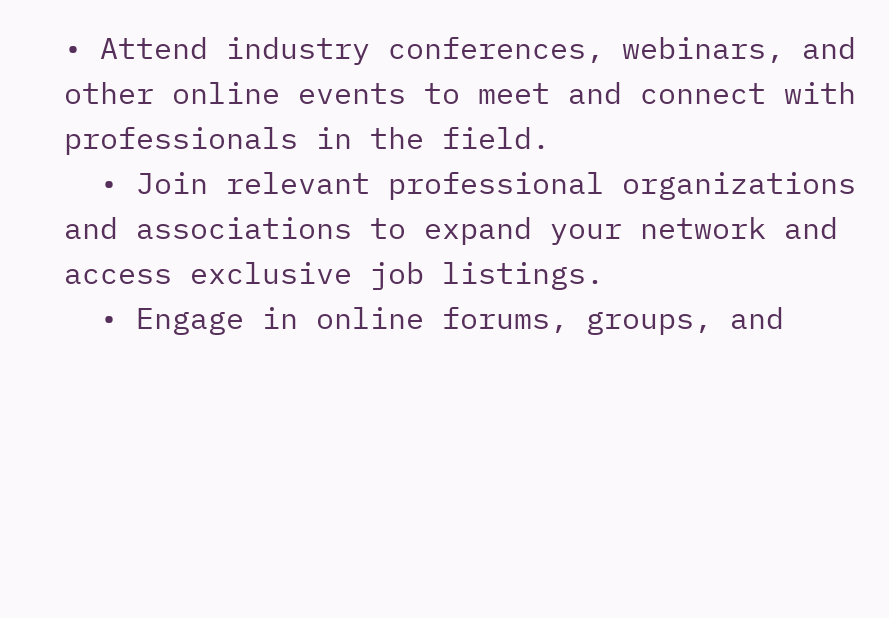• Attend industry conferences, webinars, and other online events to meet and connect with professionals in the field.
  • Join relevant professional organizations and associations to expand your network and access exclusive job listings.
  • Engage in online forums, groups, and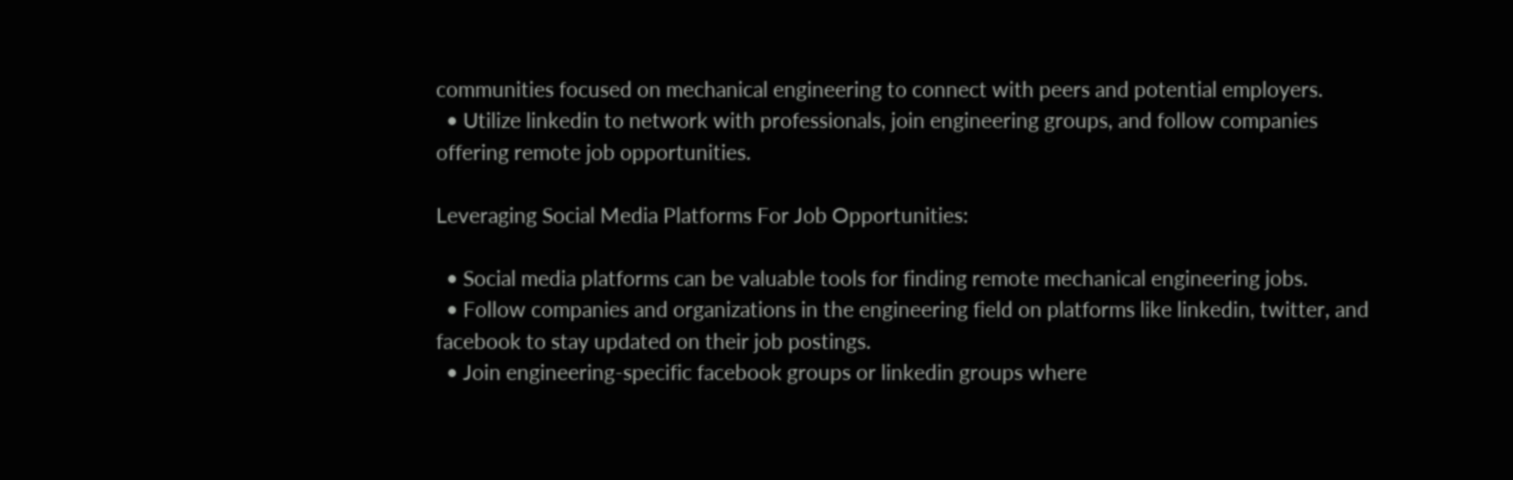communities focused on mechanical engineering to connect with peers and potential employers.
  • Utilize linkedin to network with professionals, join engineering groups, and follow companies offering remote job opportunities.

Leveraging Social Media Platforms For Job Opportunities:

  • Social media platforms can be valuable tools for finding remote mechanical engineering jobs.
  • Follow companies and organizations in the engineering field on platforms like linkedin, twitter, and facebook to stay updated on their job postings.
  • Join engineering-specific facebook groups or linkedin groups where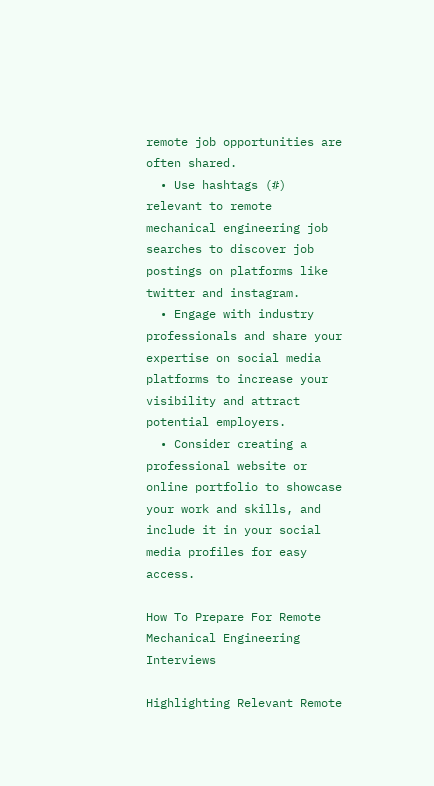remote job opportunities are often shared.
  • Use hashtags (#) relevant to remote mechanical engineering job searches to discover job postings on platforms like twitter and instagram.
  • Engage with industry professionals and share your expertise on social media platforms to increase your visibility and attract potential employers.
  • Consider creating a professional website or online portfolio to showcase your work and skills, and include it in your social media profiles for easy access.

How To Prepare For Remote Mechanical Engineering Interviews

Highlighting Relevant Remote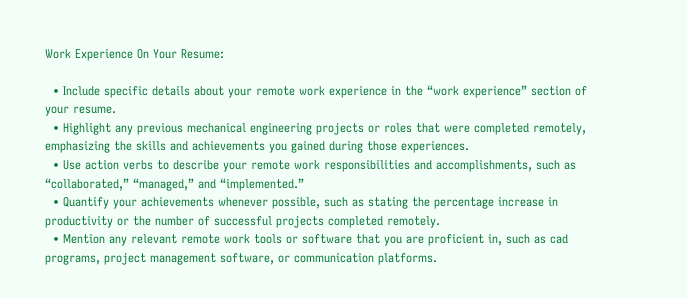Work Experience On Your Resume:

  • Include specific details about your remote work experience in the “work experience” section of your resume.
  • Highlight any previous mechanical engineering projects or roles that were completed remotely, emphasizing the skills and achievements you gained during those experiences.
  • Use action verbs to describe your remote work responsibilities and accomplishments, such as “collaborated,” “managed,” and “implemented.”
  • Quantify your achievements whenever possible, such as stating the percentage increase in productivity or the number of successful projects completed remotely.
  • Mention any relevant remote work tools or software that you are proficient in, such as cad programs, project management software, or communication platforms.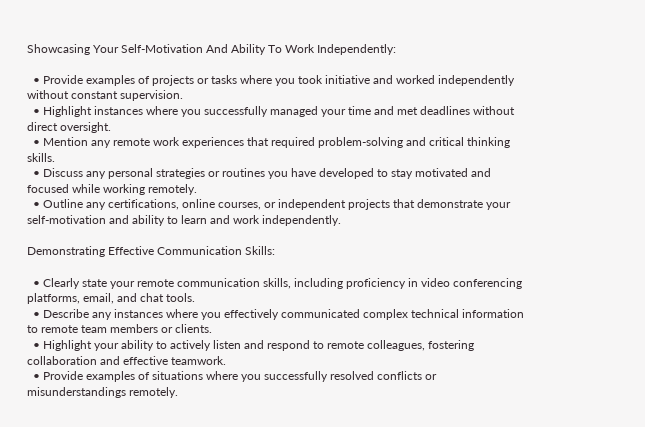Showcasing Your Self-Motivation And Ability To Work Independently:

  • Provide examples of projects or tasks where you took initiative and worked independently without constant supervision.
  • Highlight instances where you successfully managed your time and met deadlines without direct oversight.
  • Mention any remote work experiences that required problem-solving and critical thinking skills.
  • Discuss any personal strategies or routines you have developed to stay motivated and focused while working remotely.
  • Outline any certifications, online courses, or independent projects that demonstrate your self-motivation and ability to learn and work independently.

Demonstrating Effective Communication Skills:

  • Clearly state your remote communication skills, including proficiency in video conferencing platforms, email, and chat tools.
  • Describe any instances where you effectively communicated complex technical information to remote team members or clients.
  • Highlight your ability to actively listen and respond to remote colleagues, fostering collaboration and effective teamwork.
  • Provide examples of situations where you successfully resolved conflicts or misunderstandings remotely.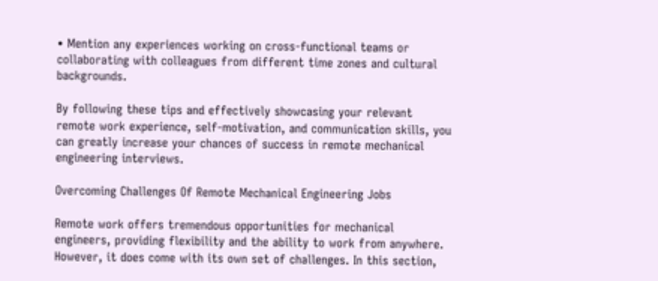• Mention any experiences working on cross-functional teams or collaborating with colleagues from different time zones and cultural backgrounds.

By following these tips and effectively showcasing your relevant remote work experience, self-motivation, and communication skills, you can greatly increase your chances of success in remote mechanical engineering interviews.

Overcoming Challenges Of Remote Mechanical Engineering Jobs

Remote work offers tremendous opportunities for mechanical engineers, providing flexibility and the ability to work from anywhere. However, it does come with its own set of challenges. In this section,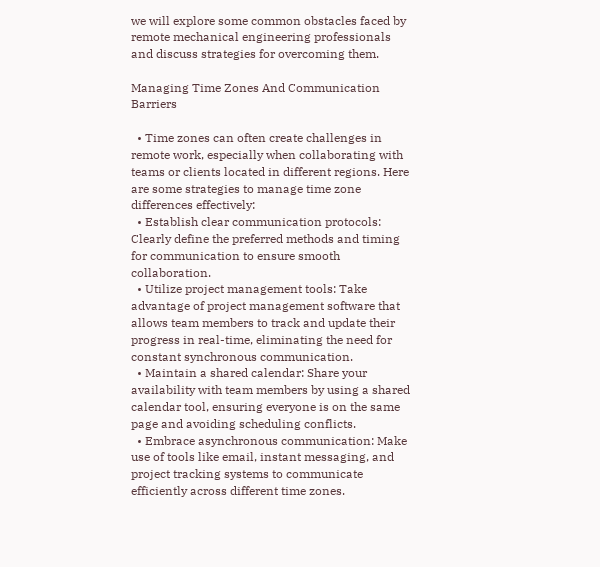we will explore some common obstacles faced by remote mechanical engineering professionals and discuss strategies for overcoming them.

Managing Time Zones And Communication Barriers

  • Time zones can often create challenges in remote work, especially when collaborating with teams or clients located in different regions. Here are some strategies to manage time zone differences effectively:
  • Establish clear communication protocols: Clearly define the preferred methods and timing for communication to ensure smooth collaboration.
  • Utilize project management tools: Take advantage of project management software that allows team members to track and update their progress in real-time, eliminating the need for constant synchronous communication.
  • Maintain a shared calendar: Share your availability with team members by using a shared calendar tool, ensuring everyone is on the same page and avoiding scheduling conflicts.
  • Embrace asynchronous communication: Make use of tools like email, instant messaging, and project tracking systems to communicate efficiently across different time zones.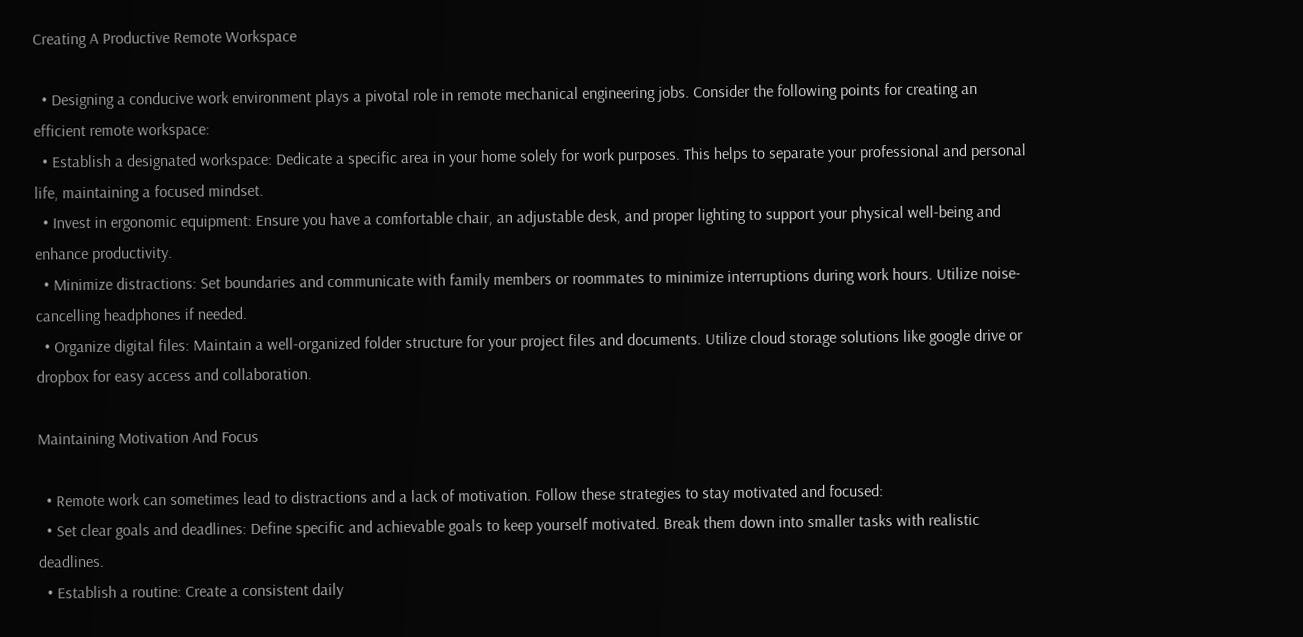Creating A Productive Remote Workspace

  • Designing a conducive work environment plays a pivotal role in remote mechanical engineering jobs. Consider the following points for creating an efficient remote workspace:
  • Establish a designated workspace: Dedicate a specific area in your home solely for work purposes. This helps to separate your professional and personal life, maintaining a focused mindset.
  • Invest in ergonomic equipment: Ensure you have a comfortable chair, an adjustable desk, and proper lighting to support your physical well-being and enhance productivity.
  • Minimize distractions: Set boundaries and communicate with family members or roommates to minimize interruptions during work hours. Utilize noise-cancelling headphones if needed.
  • Organize digital files: Maintain a well-organized folder structure for your project files and documents. Utilize cloud storage solutions like google drive or dropbox for easy access and collaboration.

Maintaining Motivation And Focus

  • Remote work can sometimes lead to distractions and a lack of motivation. Follow these strategies to stay motivated and focused:
  • Set clear goals and deadlines: Define specific and achievable goals to keep yourself motivated. Break them down into smaller tasks with realistic deadlines.
  • Establish a routine: Create a consistent daily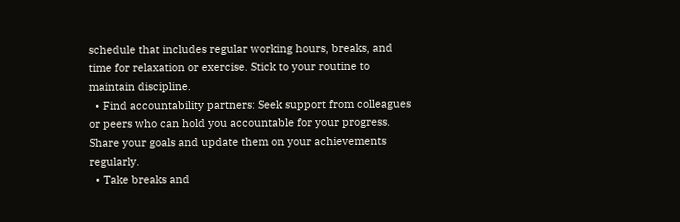schedule that includes regular working hours, breaks, and time for relaxation or exercise. Stick to your routine to maintain discipline.
  • Find accountability partners: Seek support from colleagues or peers who can hold you accountable for your progress. Share your goals and update them on your achievements regularly.
  • Take breaks and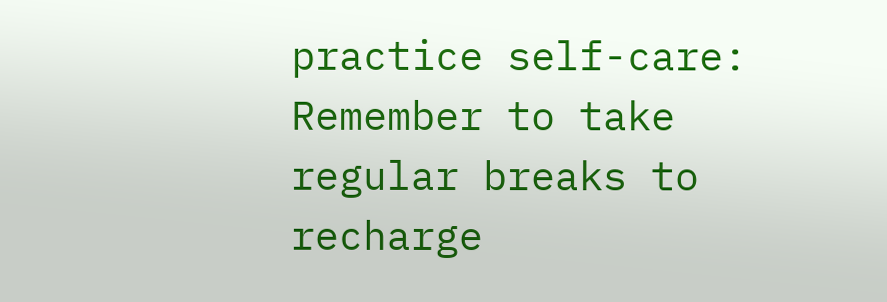practice self-care: Remember to take regular breaks to recharge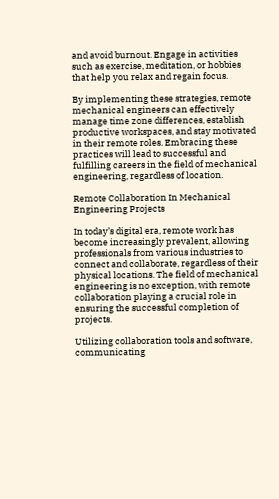and avoid burnout. Engage in activities such as exercise, meditation, or hobbies that help you relax and regain focus.

By implementing these strategies, remote mechanical engineers can effectively manage time zone differences, establish productive workspaces, and stay motivated in their remote roles. Embracing these practices will lead to successful and fulfilling careers in the field of mechanical engineering, regardless of location.

Remote Collaboration In Mechanical Engineering Projects

In today’s digital era, remote work has become increasingly prevalent, allowing professionals from various industries to connect and collaborate, regardless of their physical locations. The field of mechanical engineering is no exception, with remote collaboration playing a crucial role in ensuring the successful completion of projects.

Utilizing collaboration tools and software, communicating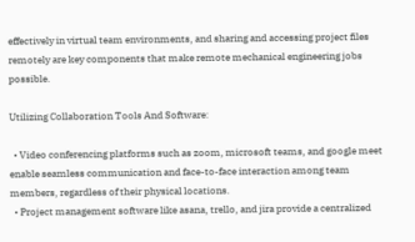effectively in virtual team environments, and sharing and accessing project files remotely are key components that make remote mechanical engineering jobs possible.

Utilizing Collaboration Tools And Software:

  • Video conferencing platforms such as zoom, microsoft teams, and google meet enable seamless communication and face-to-face interaction among team members, regardless of their physical locations.
  • Project management software like asana, trello, and jira provide a centralized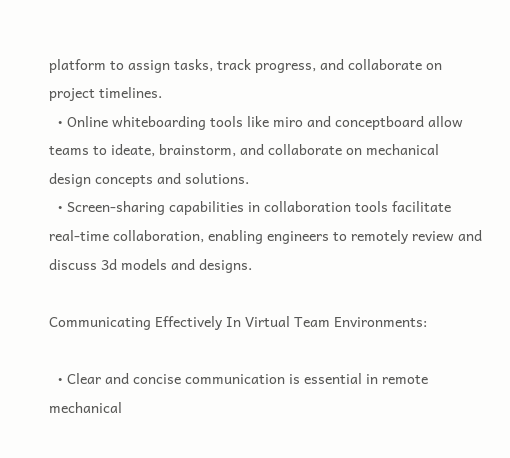platform to assign tasks, track progress, and collaborate on project timelines.
  • Online whiteboarding tools like miro and conceptboard allow teams to ideate, brainstorm, and collaborate on mechanical design concepts and solutions.
  • Screen-sharing capabilities in collaboration tools facilitate real-time collaboration, enabling engineers to remotely review and discuss 3d models and designs.

Communicating Effectively In Virtual Team Environments:

  • Clear and concise communication is essential in remote mechanical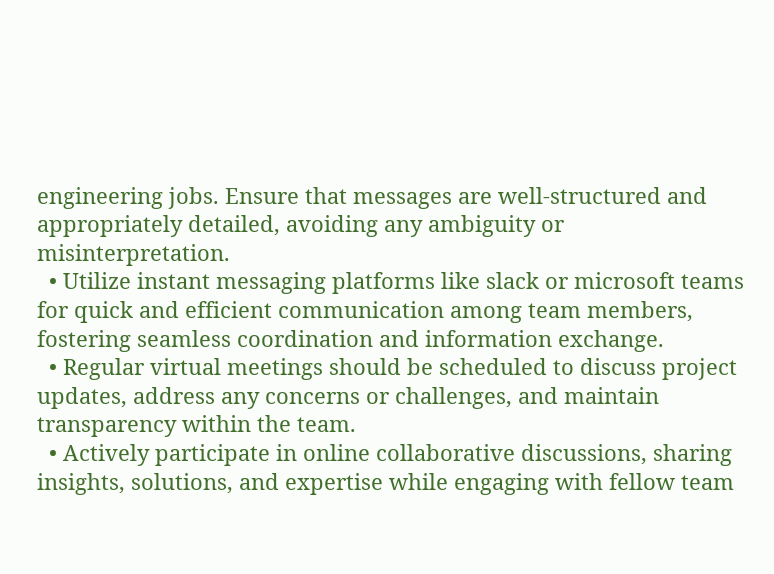engineering jobs. Ensure that messages are well-structured and appropriately detailed, avoiding any ambiguity or misinterpretation.
  • Utilize instant messaging platforms like slack or microsoft teams for quick and efficient communication among team members, fostering seamless coordination and information exchange.
  • Regular virtual meetings should be scheduled to discuss project updates, address any concerns or challenges, and maintain transparency within the team.
  • Actively participate in online collaborative discussions, sharing insights, solutions, and expertise while engaging with fellow team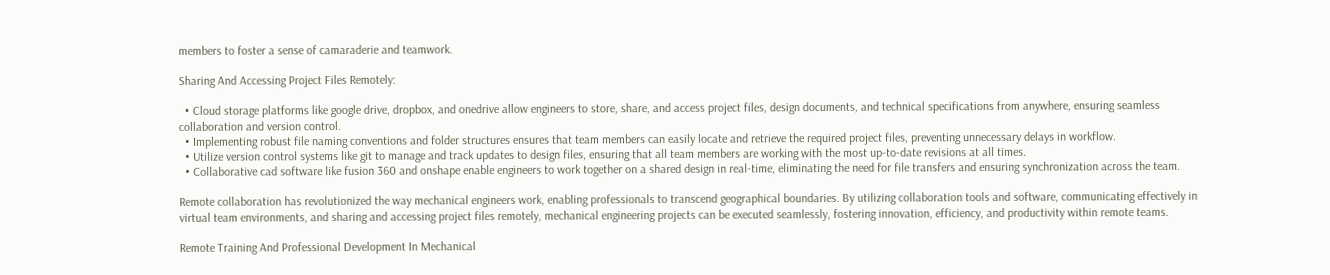members to foster a sense of camaraderie and teamwork.

Sharing And Accessing Project Files Remotely:

  • Cloud storage platforms like google drive, dropbox, and onedrive allow engineers to store, share, and access project files, design documents, and technical specifications from anywhere, ensuring seamless collaboration and version control.
  • Implementing robust file naming conventions and folder structures ensures that team members can easily locate and retrieve the required project files, preventing unnecessary delays in workflow.
  • Utilize version control systems like git to manage and track updates to design files, ensuring that all team members are working with the most up-to-date revisions at all times.
  • Collaborative cad software like fusion 360 and onshape enable engineers to work together on a shared design in real-time, eliminating the need for file transfers and ensuring synchronization across the team.

Remote collaboration has revolutionized the way mechanical engineers work, enabling professionals to transcend geographical boundaries. By utilizing collaboration tools and software, communicating effectively in virtual team environments, and sharing and accessing project files remotely, mechanical engineering projects can be executed seamlessly, fostering innovation, efficiency, and productivity within remote teams.

Remote Training And Professional Development In Mechanical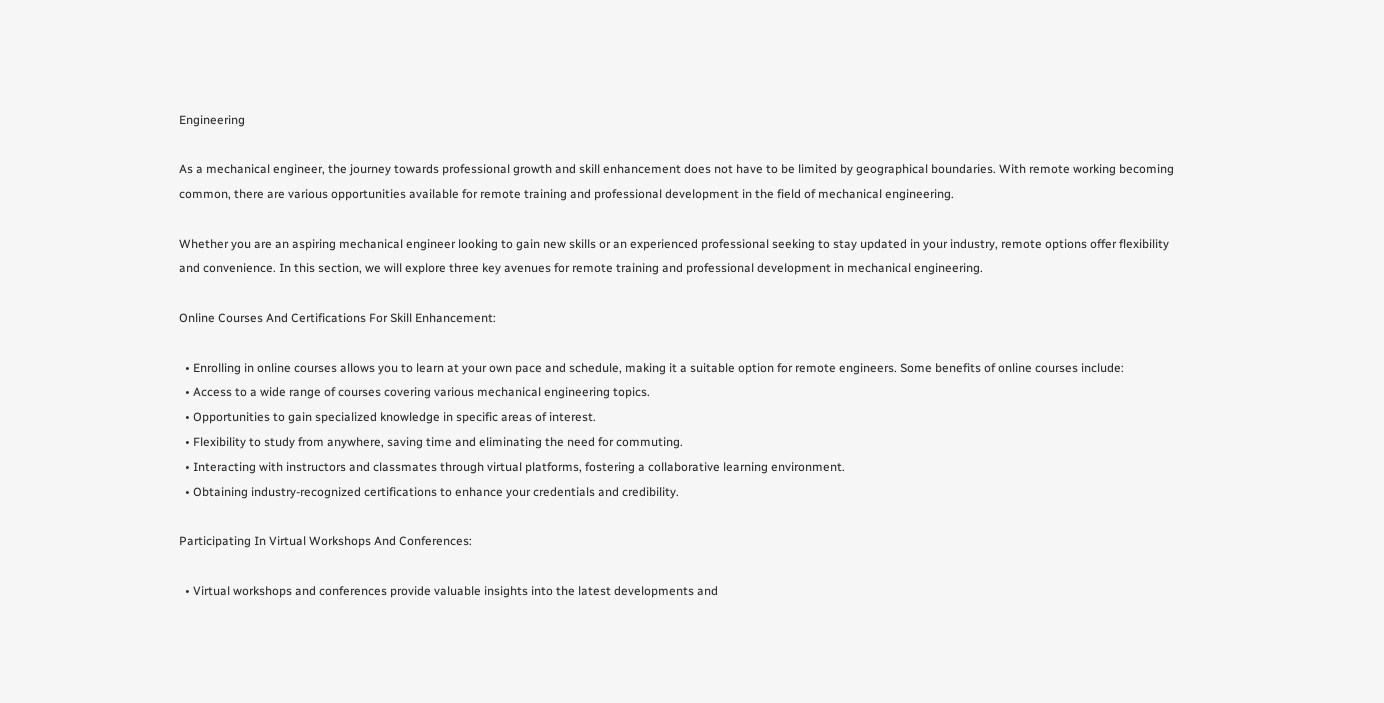Engineering

As a mechanical engineer, the journey towards professional growth and skill enhancement does not have to be limited by geographical boundaries. With remote working becoming common, there are various opportunities available for remote training and professional development in the field of mechanical engineering.

Whether you are an aspiring mechanical engineer looking to gain new skills or an experienced professional seeking to stay updated in your industry, remote options offer flexibility and convenience. In this section, we will explore three key avenues for remote training and professional development in mechanical engineering.

Online Courses And Certifications For Skill Enhancement:

  • Enrolling in online courses allows you to learn at your own pace and schedule, making it a suitable option for remote engineers. Some benefits of online courses include:
  • Access to a wide range of courses covering various mechanical engineering topics.
  • Opportunities to gain specialized knowledge in specific areas of interest.
  • Flexibility to study from anywhere, saving time and eliminating the need for commuting.
  • Interacting with instructors and classmates through virtual platforms, fostering a collaborative learning environment.
  • Obtaining industry-recognized certifications to enhance your credentials and credibility.

Participating In Virtual Workshops And Conferences:

  • Virtual workshops and conferences provide valuable insights into the latest developments and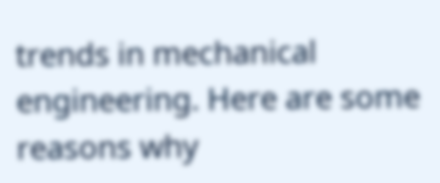trends in mechanical engineering. Here are some reasons why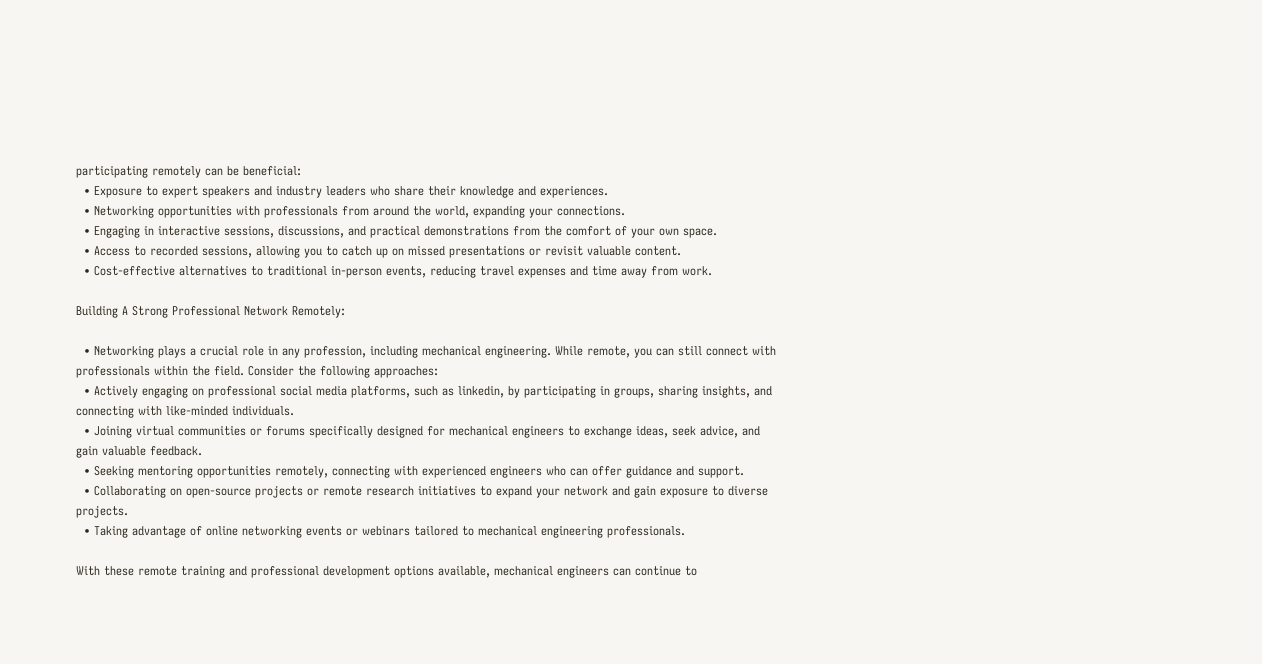participating remotely can be beneficial:
  • Exposure to expert speakers and industry leaders who share their knowledge and experiences.
  • Networking opportunities with professionals from around the world, expanding your connections.
  • Engaging in interactive sessions, discussions, and practical demonstrations from the comfort of your own space.
  • Access to recorded sessions, allowing you to catch up on missed presentations or revisit valuable content.
  • Cost-effective alternatives to traditional in-person events, reducing travel expenses and time away from work.

Building A Strong Professional Network Remotely:

  • Networking plays a crucial role in any profession, including mechanical engineering. While remote, you can still connect with professionals within the field. Consider the following approaches:
  • Actively engaging on professional social media platforms, such as linkedin, by participating in groups, sharing insights, and connecting with like-minded individuals.
  • Joining virtual communities or forums specifically designed for mechanical engineers to exchange ideas, seek advice, and gain valuable feedback.
  • Seeking mentoring opportunities remotely, connecting with experienced engineers who can offer guidance and support.
  • Collaborating on open-source projects or remote research initiatives to expand your network and gain exposure to diverse projects.
  • Taking advantage of online networking events or webinars tailored to mechanical engineering professionals.

With these remote training and professional development options available, mechanical engineers can continue to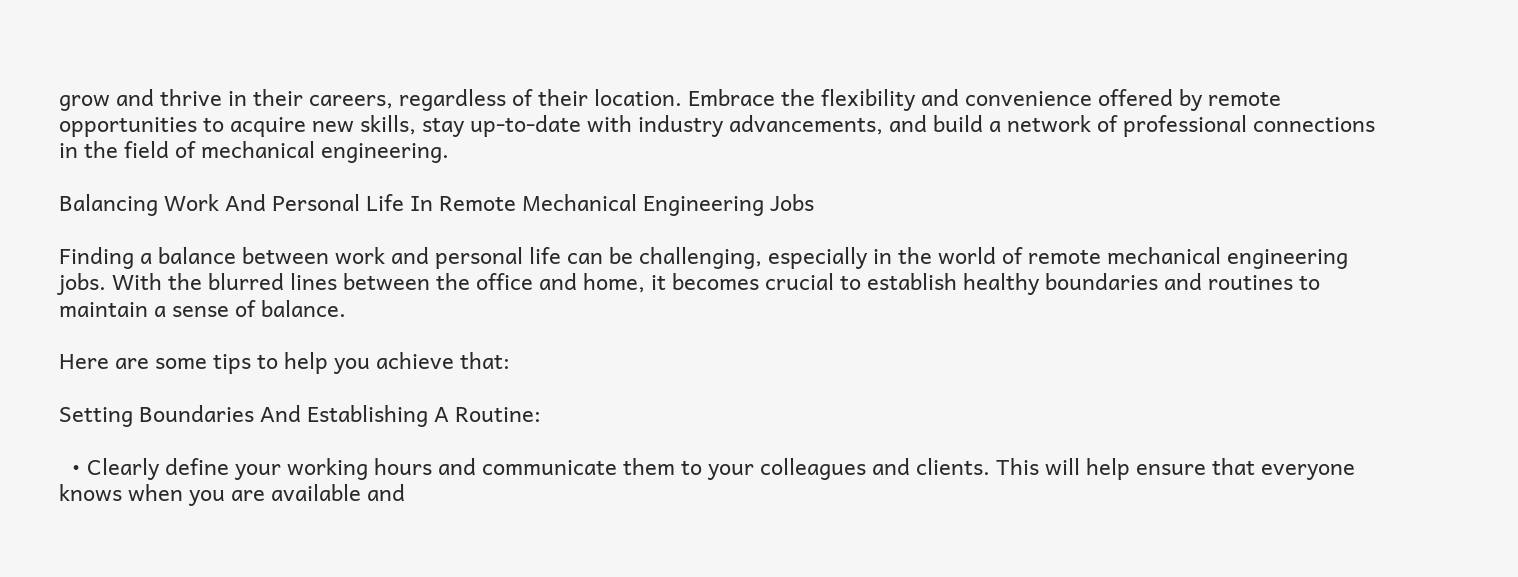grow and thrive in their careers, regardless of their location. Embrace the flexibility and convenience offered by remote opportunities to acquire new skills, stay up-to-date with industry advancements, and build a network of professional connections in the field of mechanical engineering.

Balancing Work And Personal Life In Remote Mechanical Engineering Jobs

Finding a balance between work and personal life can be challenging, especially in the world of remote mechanical engineering jobs. With the blurred lines between the office and home, it becomes crucial to establish healthy boundaries and routines to maintain a sense of balance.

Here are some tips to help you achieve that:

Setting Boundaries And Establishing A Routine:

  • Clearly define your working hours and communicate them to your colleagues and clients. This will help ensure that everyone knows when you are available and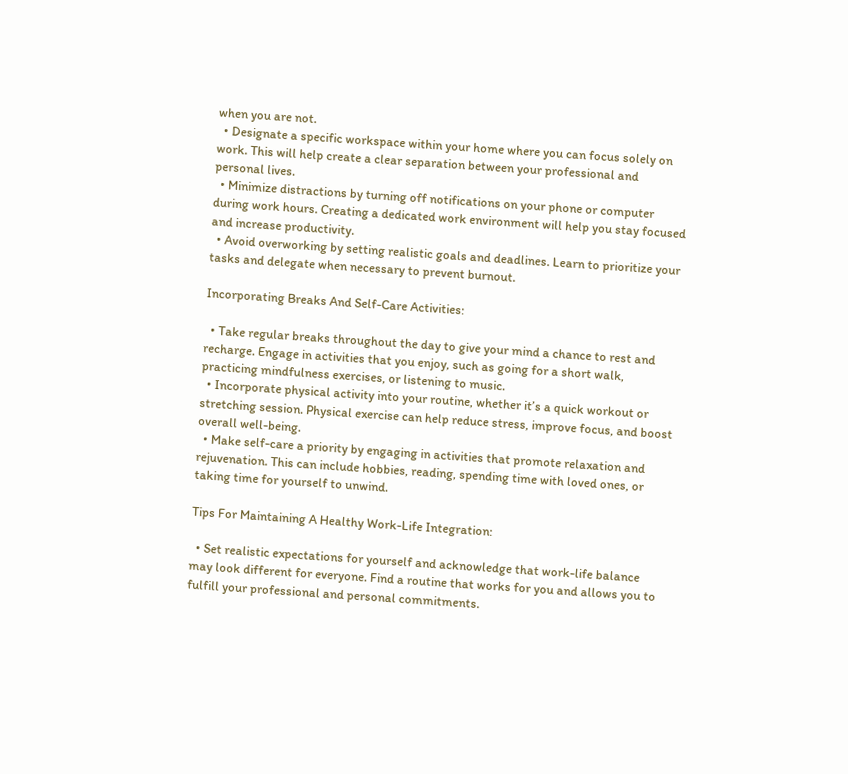when you are not.
  • Designate a specific workspace within your home where you can focus solely on work. This will help create a clear separation between your professional and personal lives.
  • Minimize distractions by turning off notifications on your phone or computer during work hours. Creating a dedicated work environment will help you stay focused and increase productivity.
  • Avoid overworking by setting realistic goals and deadlines. Learn to prioritize your tasks and delegate when necessary to prevent burnout.

Incorporating Breaks And Self-Care Activities:

  • Take regular breaks throughout the day to give your mind a chance to rest and recharge. Engage in activities that you enjoy, such as going for a short walk, practicing mindfulness exercises, or listening to music.
  • Incorporate physical activity into your routine, whether it’s a quick workout or stretching session. Physical exercise can help reduce stress, improve focus, and boost overall well-being.
  • Make self-care a priority by engaging in activities that promote relaxation and rejuvenation. This can include hobbies, reading, spending time with loved ones, or taking time for yourself to unwind.

Tips For Maintaining A Healthy Work-Life Integration:

  • Set realistic expectations for yourself and acknowledge that work-life balance may look different for everyone. Find a routine that works for you and allows you to fulfill your professional and personal commitments.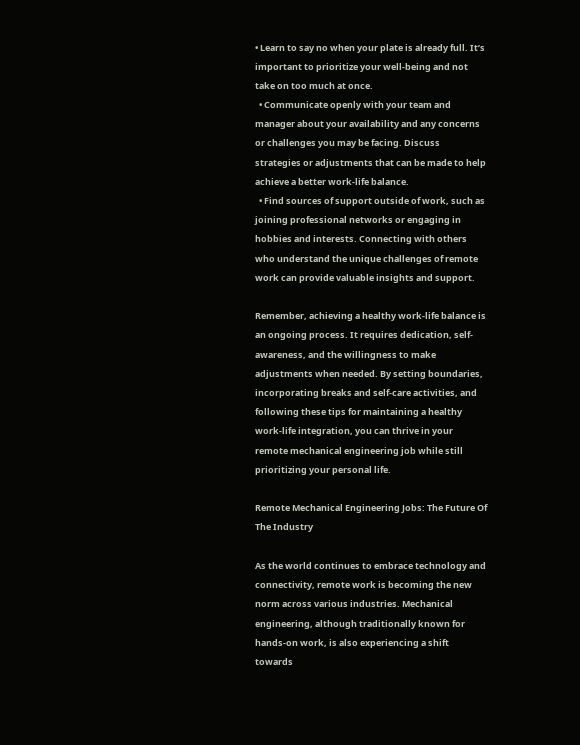• Learn to say no when your plate is already full. It’s important to prioritize your well-being and not take on too much at once.
  • Communicate openly with your team and manager about your availability and any concerns or challenges you may be facing. Discuss strategies or adjustments that can be made to help achieve a better work-life balance.
  • Find sources of support outside of work, such as joining professional networks or engaging in hobbies and interests. Connecting with others who understand the unique challenges of remote work can provide valuable insights and support.

Remember, achieving a healthy work-life balance is an ongoing process. It requires dedication, self-awareness, and the willingness to make adjustments when needed. By setting boundaries, incorporating breaks and self-care activities, and following these tips for maintaining a healthy work-life integration, you can thrive in your remote mechanical engineering job while still prioritizing your personal life.

Remote Mechanical Engineering Jobs: The Future Of The Industry

As the world continues to embrace technology and connectivity, remote work is becoming the new norm across various industries. Mechanical engineering, although traditionally known for hands-on work, is also experiencing a shift towards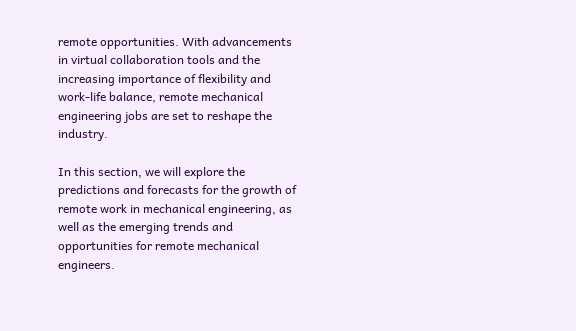remote opportunities. With advancements in virtual collaboration tools and the increasing importance of flexibility and work-life balance, remote mechanical engineering jobs are set to reshape the industry.

In this section, we will explore the predictions and forecasts for the growth of remote work in mechanical engineering, as well as the emerging trends and opportunities for remote mechanical engineers.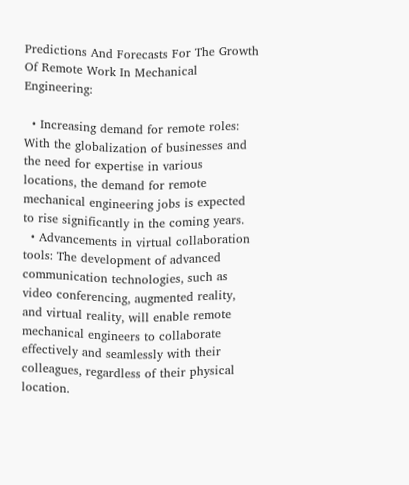Predictions And Forecasts For The Growth Of Remote Work In Mechanical Engineering:

  • Increasing demand for remote roles: With the globalization of businesses and the need for expertise in various locations, the demand for remote mechanical engineering jobs is expected to rise significantly in the coming years.
  • Advancements in virtual collaboration tools: The development of advanced communication technologies, such as video conferencing, augmented reality, and virtual reality, will enable remote mechanical engineers to collaborate effectively and seamlessly with their colleagues, regardless of their physical location.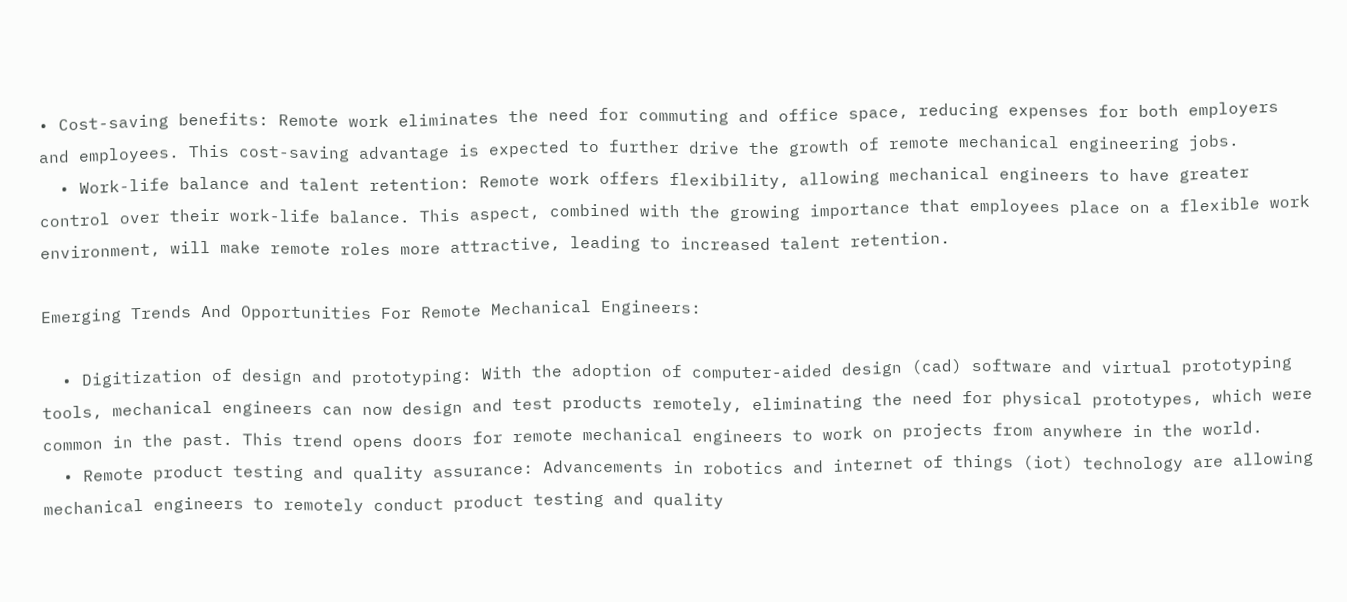• Cost-saving benefits: Remote work eliminates the need for commuting and office space, reducing expenses for both employers and employees. This cost-saving advantage is expected to further drive the growth of remote mechanical engineering jobs.
  • Work-life balance and talent retention: Remote work offers flexibility, allowing mechanical engineers to have greater control over their work-life balance. This aspect, combined with the growing importance that employees place on a flexible work environment, will make remote roles more attractive, leading to increased talent retention.

Emerging Trends And Opportunities For Remote Mechanical Engineers:

  • Digitization of design and prototyping: With the adoption of computer-aided design (cad) software and virtual prototyping tools, mechanical engineers can now design and test products remotely, eliminating the need for physical prototypes, which were common in the past. This trend opens doors for remote mechanical engineers to work on projects from anywhere in the world.
  • Remote product testing and quality assurance: Advancements in robotics and internet of things (iot) technology are allowing mechanical engineers to remotely conduct product testing and quality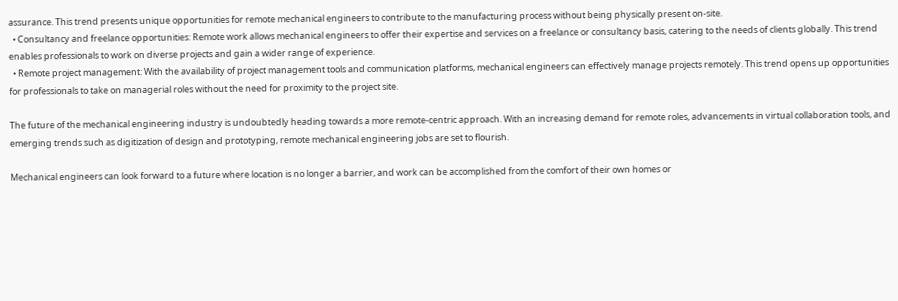assurance. This trend presents unique opportunities for remote mechanical engineers to contribute to the manufacturing process without being physically present on-site.
  • Consultancy and freelance opportunities: Remote work allows mechanical engineers to offer their expertise and services on a freelance or consultancy basis, catering to the needs of clients globally. This trend enables professionals to work on diverse projects and gain a wider range of experience.
  • Remote project management: With the availability of project management tools and communication platforms, mechanical engineers can effectively manage projects remotely. This trend opens up opportunities for professionals to take on managerial roles without the need for proximity to the project site.

The future of the mechanical engineering industry is undoubtedly heading towards a more remote-centric approach. With an increasing demand for remote roles, advancements in virtual collaboration tools, and emerging trends such as digitization of design and prototyping, remote mechanical engineering jobs are set to flourish.

Mechanical engineers can look forward to a future where location is no longer a barrier, and work can be accomplished from the comfort of their own homes or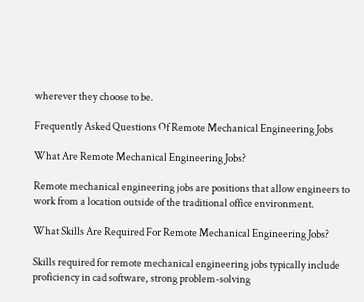wherever they choose to be.

Frequently Asked Questions Of Remote Mechanical Engineering Jobs

What Are Remote Mechanical Engineering Jobs?

Remote mechanical engineering jobs are positions that allow engineers to work from a location outside of the traditional office environment.

What Skills Are Required For Remote Mechanical Engineering Jobs?

Skills required for remote mechanical engineering jobs typically include proficiency in cad software, strong problem-solving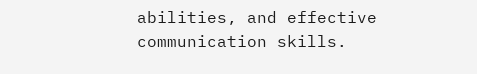abilities, and effective communication skills.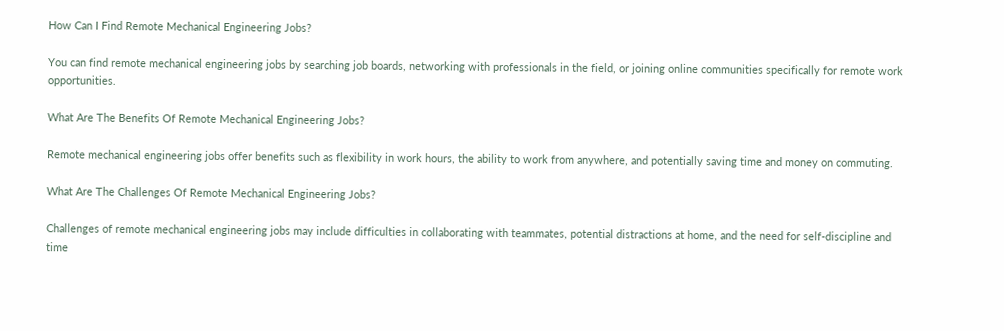How Can I Find Remote Mechanical Engineering Jobs?

You can find remote mechanical engineering jobs by searching job boards, networking with professionals in the field, or joining online communities specifically for remote work opportunities.

What Are The Benefits Of Remote Mechanical Engineering Jobs?

Remote mechanical engineering jobs offer benefits such as flexibility in work hours, the ability to work from anywhere, and potentially saving time and money on commuting.

What Are The Challenges Of Remote Mechanical Engineering Jobs?

Challenges of remote mechanical engineering jobs may include difficulties in collaborating with teammates, potential distractions at home, and the need for self-discipline and time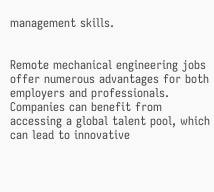management skills.


Remote mechanical engineering jobs offer numerous advantages for both employers and professionals. Companies can benefit from accessing a global talent pool, which can lead to innovative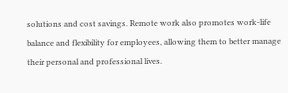solutions and cost savings. Remote work also promotes work-life balance and flexibility for employees, allowing them to better manage their personal and professional lives.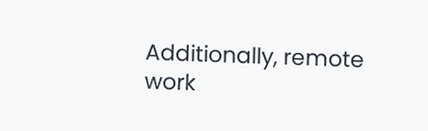Additionally, remote work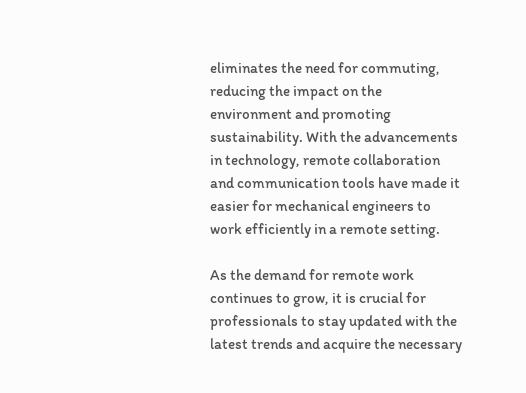eliminates the need for commuting, reducing the impact on the environment and promoting sustainability. With the advancements in technology, remote collaboration and communication tools have made it easier for mechanical engineers to work efficiently in a remote setting.

As the demand for remote work continues to grow, it is crucial for professionals to stay updated with the latest trends and acquire the necessary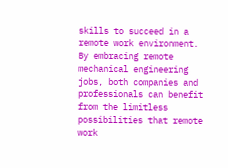skills to succeed in a remote work environment. By embracing remote mechanical engineering jobs, both companies and professionals can benefit from the limitless possibilities that remote work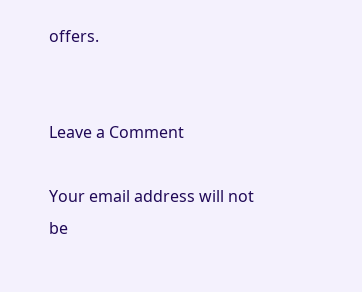offers.


Leave a Comment

Your email address will not be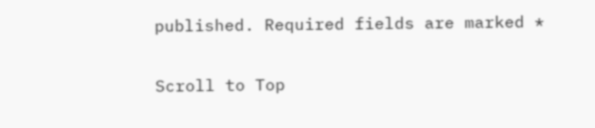published. Required fields are marked *

Scroll to Top